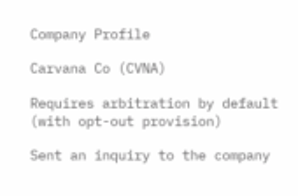Company Profile

Carvana Co (CVNA)

Requires arbitration by default (with opt-out provision)

Sent an inquiry to the company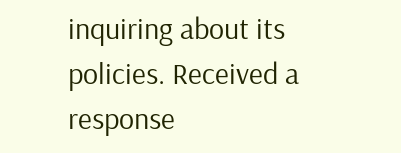inquiring about its policies. Received a response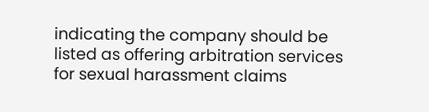indicating the company should be listed as offering arbitration services for sexual harassment claims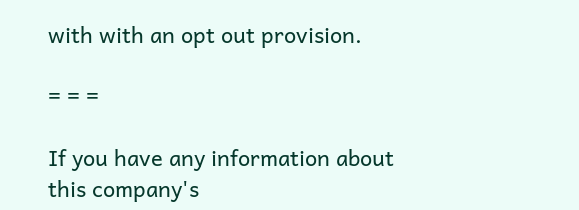with with an opt out provision.

= = =

If you have any information about this company's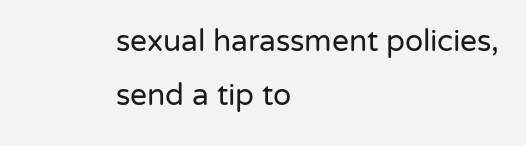sexual harassment policies, send a tip to